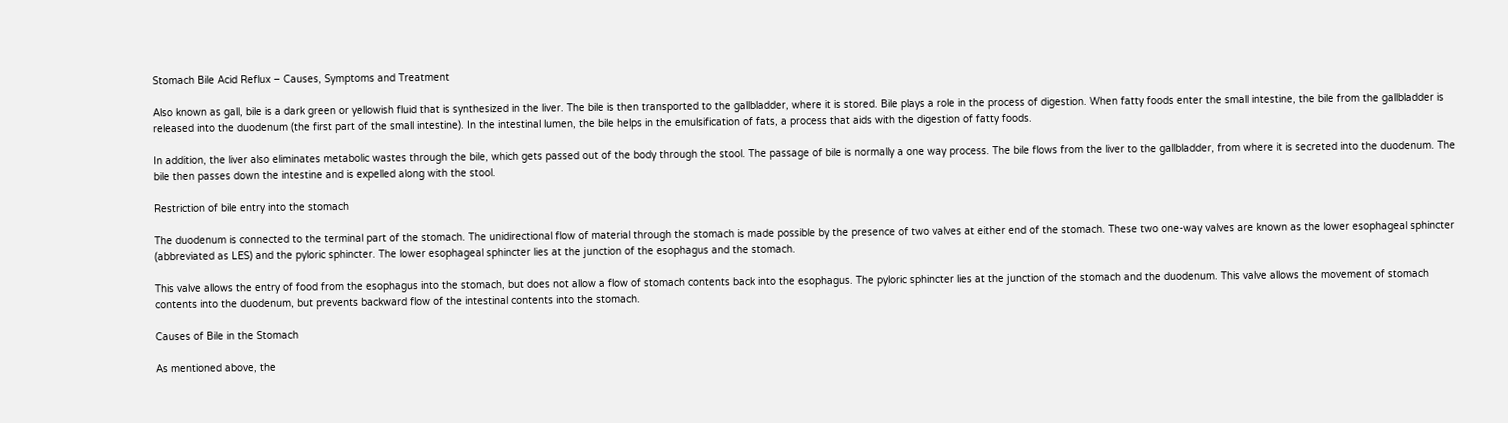Stomach Bile Acid Reflux – Causes, Symptoms and Treatment

Also known as gall, bile is a dark green or yellowish fluid that is synthesized in the liver. The bile is then transported to the gallbladder, where it is stored. Bile plays a role in the process of digestion. When fatty foods enter the small intestine, the bile from the gallbladder is released into the duodenum (the first part of the small intestine). In the intestinal lumen, the bile helps in the emulsification of fats, a process that aids with the digestion of fatty foods.

In addition, the liver also eliminates metabolic wastes through the bile, which gets passed out of the body through the stool. The passage of bile is normally a one way process. The bile flows from the liver to the gallbladder, from where it is secreted into the duodenum. The bile then passes down the intestine and is expelled along with the stool.

Restriction of bile entry into the stomach

The duodenum is connected to the terminal part of the stomach. The unidirectional flow of material through the stomach is made possible by the presence of two valves at either end of the stomach. These two one-way valves are known as the lower esophageal sphincter (abbreviated as LES) and the pyloric sphincter. The lower esophageal sphincter lies at the junction of the esophagus and the stomach.

This valve allows the entry of food from the esophagus into the stomach, but does not allow a flow of stomach contents back into the esophagus. The pyloric sphincter lies at the junction of the stomach and the duodenum. This valve allows the movement of stomach contents into the duodenum, but prevents backward flow of the intestinal contents into the stomach.

Causes of Bile in the Stomach

As mentioned above, the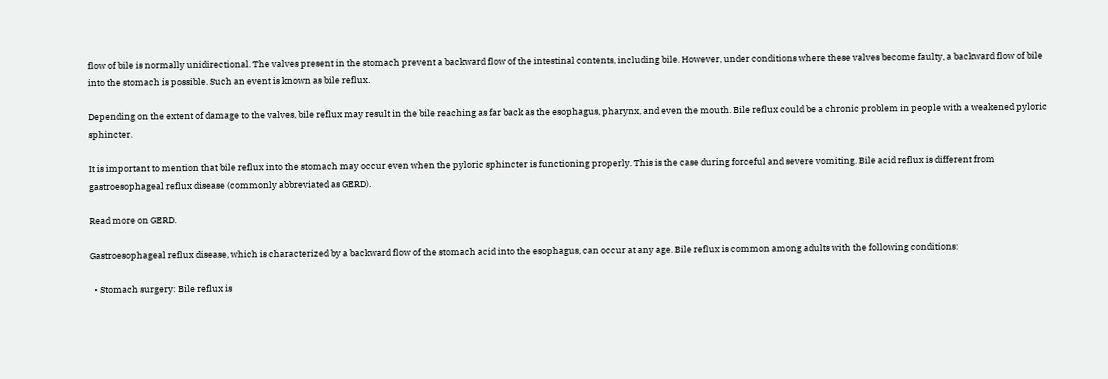flow of bile is normally unidirectional. The valves present in the stomach prevent a backward flow of the intestinal contents, including bile. However, under conditions where these valves become faulty, a backward flow of bile into the stomach is possible. Such an event is known as bile reflux.

Depending on the extent of damage to the valves, bile reflux may result in the bile reaching as far back as the esophagus, pharynx, and even the mouth. Bile reflux could be a chronic problem in people with a weakened pyloric sphincter.

It is important to mention that bile reflux into the stomach may occur even when the pyloric sphincter is functioning properly. This is the case during forceful and severe vomiting. Bile acid reflux is different from gastroesophageal reflux disease (commonly abbreviated as GERD).

Read more on GERD.

Gastroesophageal reflux disease, which is characterized by a backward flow of the stomach acid into the esophagus, can occur at any age. Bile reflux is common among adults with the following conditions:

  • Stomach surgery: Bile reflux is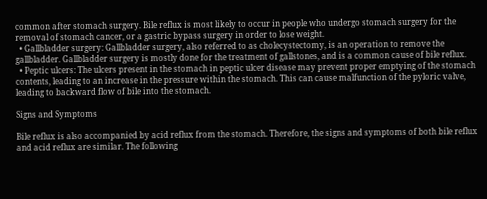common after stomach surgery. Bile reflux is most likely to occur in people who undergo stomach surgery for the removal of stomach cancer, or a gastric bypass surgery in order to lose weight.
  • Gallbladder surgery: Gallbladder surgery, also referred to as cholecystectomy, is an operation to remove the gallbladder. Gallbladder surgery is mostly done for the treatment of gallstones, and is a common cause of bile reflux.
  • Peptic ulcers: The ulcers present in the stomach in peptic ulcer disease may prevent proper emptying of the stomach contents, leading to an increase in the pressure within the stomach. This can cause malfunction of the pyloric valve, leading to backward flow of bile into the stomach.

Signs and Symptoms

Bile reflux is also accompanied by acid reflux from the stomach. Therefore, the signs and symptoms of both bile reflux and acid reflux are similar. The following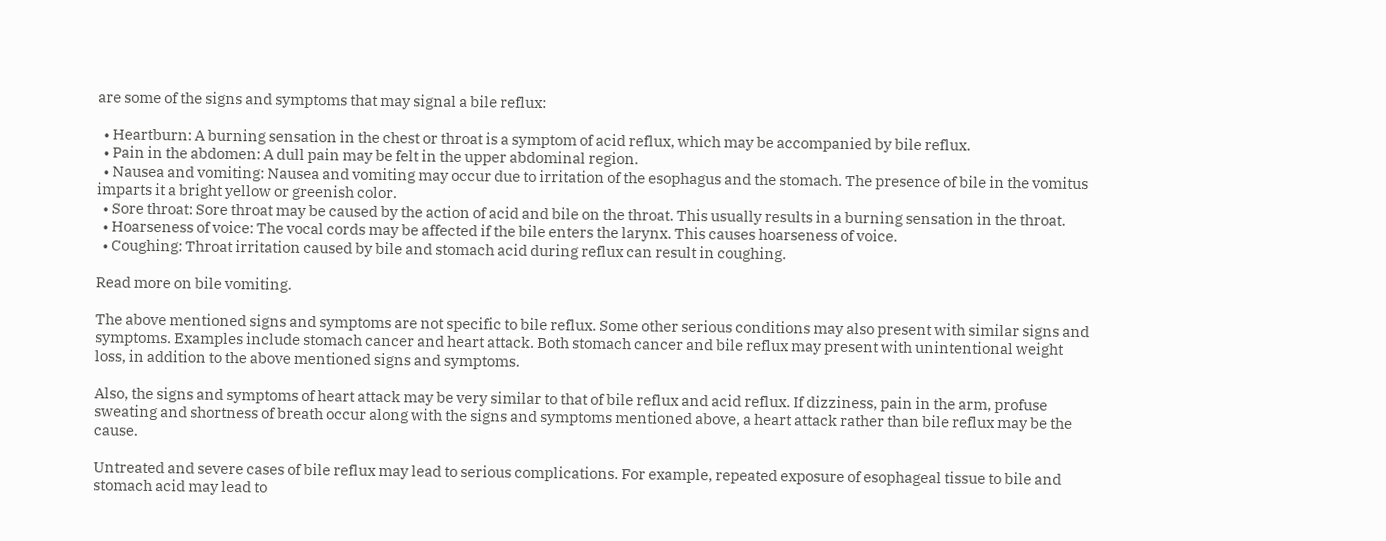are some of the signs and symptoms that may signal a bile reflux:

  • Heartburn: A burning sensation in the chest or throat is a symptom of acid reflux, which may be accompanied by bile reflux.
  • Pain in the abdomen: A dull pain may be felt in the upper abdominal region.
  • Nausea and vomiting: Nausea and vomiting may occur due to irritation of the esophagus and the stomach. The presence of bile in the vomitus imparts it a bright yellow or greenish color.
  • Sore throat: Sore throat may be caused by the action of acid and bile on the throat. This usually results in a burning sensation in the throat.
  • Hoarseness of voice: The vocal cords may be affected if the bile enters the larynx. This causes hoarseness of voice.
  • Coughing: Throat irritation caused by bile and stomach acid during reflux can result in coughing.

Read more on bile vomiting.

The above mentioned signs and symptoms are not specific to bile reflux. Some other serious conditions may also present with similar signs and symptoms. Examples include stomach cancer and heart attack. Both stomach cancer and bile reflux may present with unintentional weight loss, in addition to the above mentioned signs and symptoms.

Also, the signs and symptoms of heart attack may be very similar to that of bile reflux and acid reflux. If dizziness, pain in the arm, profuse sweating and shortness of breath occur along with the signs and symptoms mentioned above, a heart attack rather than bile reflux may be the cause.

Untreated and severe cases of bile reflux may lead to serious complications. For example, repeated exposure of esophageal tissue to bile and stomach acid may lead to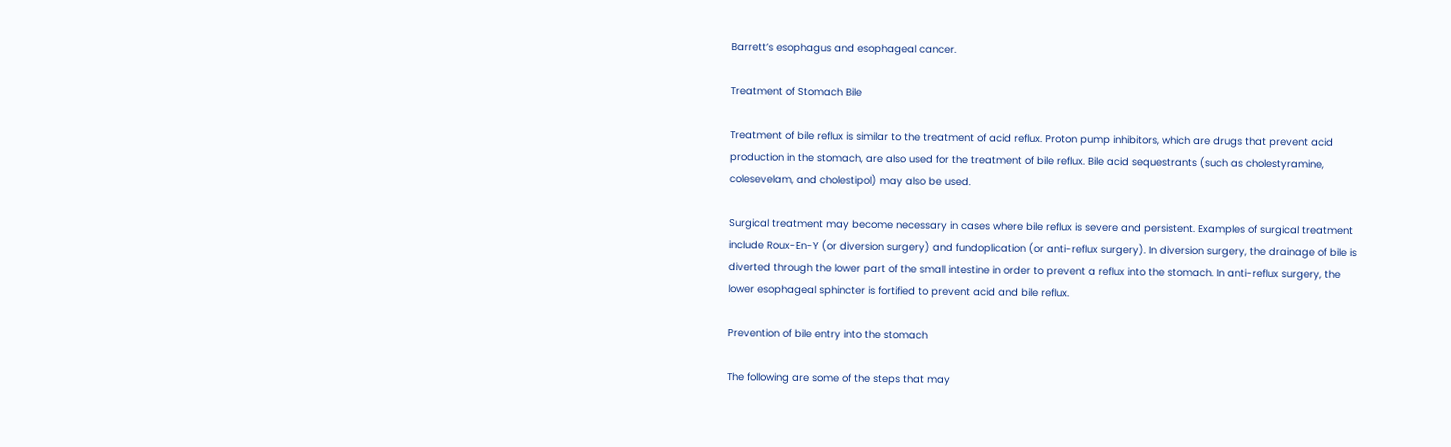Barrett’s esophagus and esophageal cancer.

Treatment of Stomach Bile

Treatment of bile reflux is similar to the treatment of acid reflux. Proton pump inhibitors, which are drugs that prevent acid production in the stomach, are also used for the treatment of bile reflux. Bile acid sequestrants (such as cholestyramine, colesevelam, and cholestipol) may also be used.

Surgical treatment may become necessary in cases where bile reflux is severe and persistent. Examples of surgical treatment include Roux-En-Y (or diversion surgery) and fundoplication (or anti-reflux surgery). In diversion surgery, the drainage of bile is diverted through the lower part of the small intestine in order to prevent a reflux into the stomach. In anti-reflux surgery, the lower esophageal sphincter is fortified to prevent acid and bile reflux.

Prevention of bile entry into the stomach

The following are some of the steps that may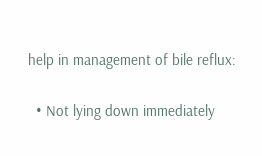help in management of bile reflux:

  • Not lying down immediately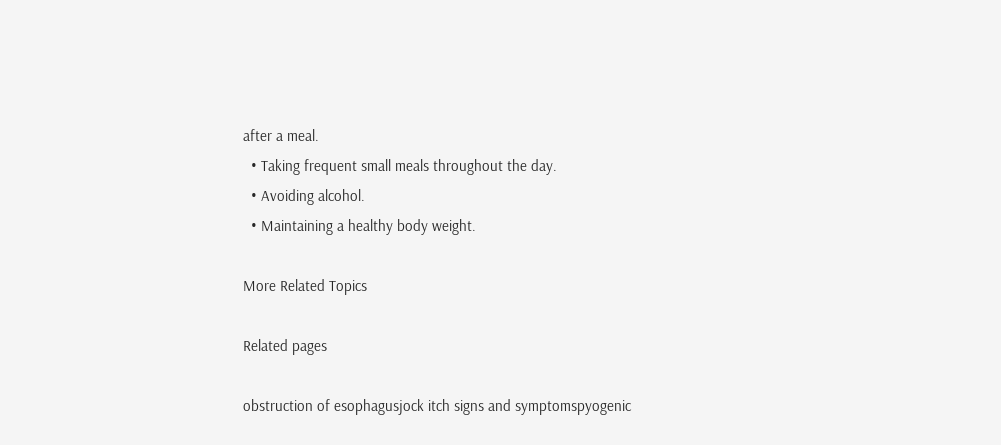after a meal.
  • Taking frequent small meals throughout the day.
  • Avoiding alcohol.
  • Maintaining a healthy body weight.

More Related Topics

Related pages

obstruction of esophagusjock itch signs and symptomspyogenic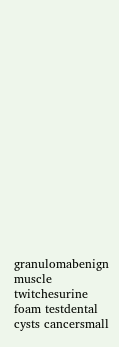granulomabenign muscle twitchesurine foam testdental cysts cancersmall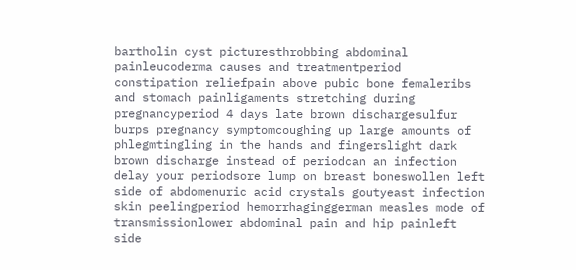bartholin cyst picturesthrobbing abdominal painleucoderma causes and treatmentperiod constipation reliefpain above pubic bone femaleribs and stomach painligaments stretching during pregnancyperiod 4 days late brown dischargesulfur burps pregnancy symptomcoughing up large amounts of phlegmtingling in the hands and fingerslight dark brown discharge instead of periodcan an infection delay your periodsore lump on breast boneswollen left side of abdomenuric acid crystals goutyeast infection skin peelingperiod hemorrhaginggerman measles mode of transmissionlower abdominal pain and hip painleft side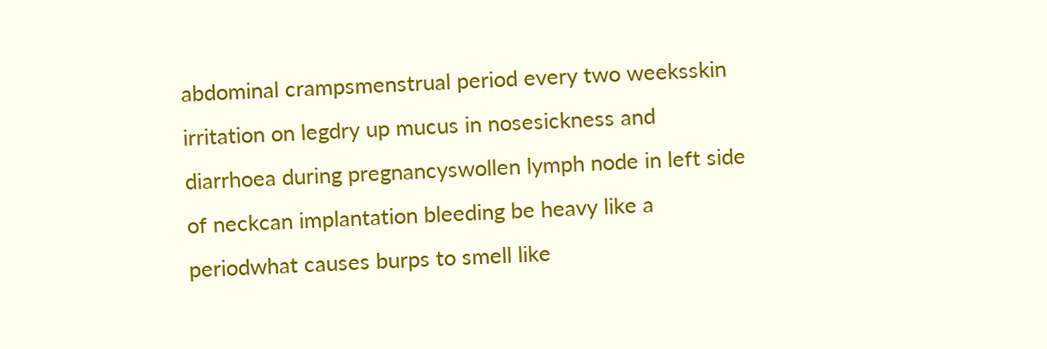abdominal crampsmenstrual period every two weeksskin irritation on legdry up mucus in nosesickness and diarrhoea during pregnancyswollen lymph node in left side of neckcan implantation bleeding be heavy like a periodwhat causes burps to smell like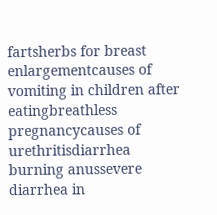fartsherbs for breast enlargementcauses of vomiting in children after eatingbreathless pregnancycauses of urethritisdiarrhea burning anussevere diarrhea in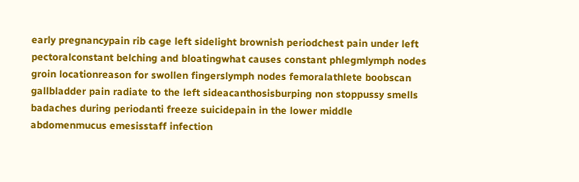early pregnancypain rib cage left sidelight brownish periodchest pain under left pectoralconstant belching and bloatingwhat causes constant phlegmlymph nodes groin locationreason for swollen fingerslymph nodes femoralathlete boobscan gallbladder pain radiate to the left sideacanthosisburping non stoppussy smells badaches during periodanti freeze suicidepain in the lower middle abdomenmucus emesisstaff infection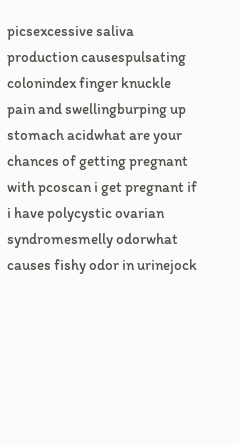picsexcessive saliva production causespulsating colonindex finger knuckle pain and swellingburping up stomach acidwhat are your chances of getting pregnant with pcoscan i get pregnant if i have polycystic ovarian syndromesmelly odorwhat causes fishy odor in urinejock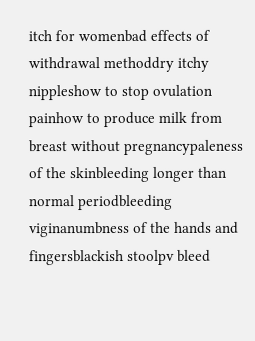itch for womenbad effects of withdrawal methoddry itchy nippleshow to stop ovulation painhow to produce milk from breast without pregnancypaleness of the skinbleeding longer than normal periodbleeding viginanumbness of the hands and fingersblackish stoolpv bleed